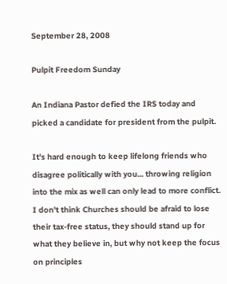September 28, 2008

Pulpit Freedom Sunday

An Indiana Pastor defied the IRS today and picked a candidate for president from the pulpit.

It's hard enough to keep lifelong friends who disagree politically with you... throwing religion into the mix as well can only lead to more conflict.  I don't think Churches should be afraid to lose their tax-free status, they should stand up for what they believe in, but why not keep the focus on principles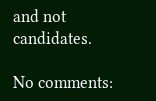and not candidates.

No comments: